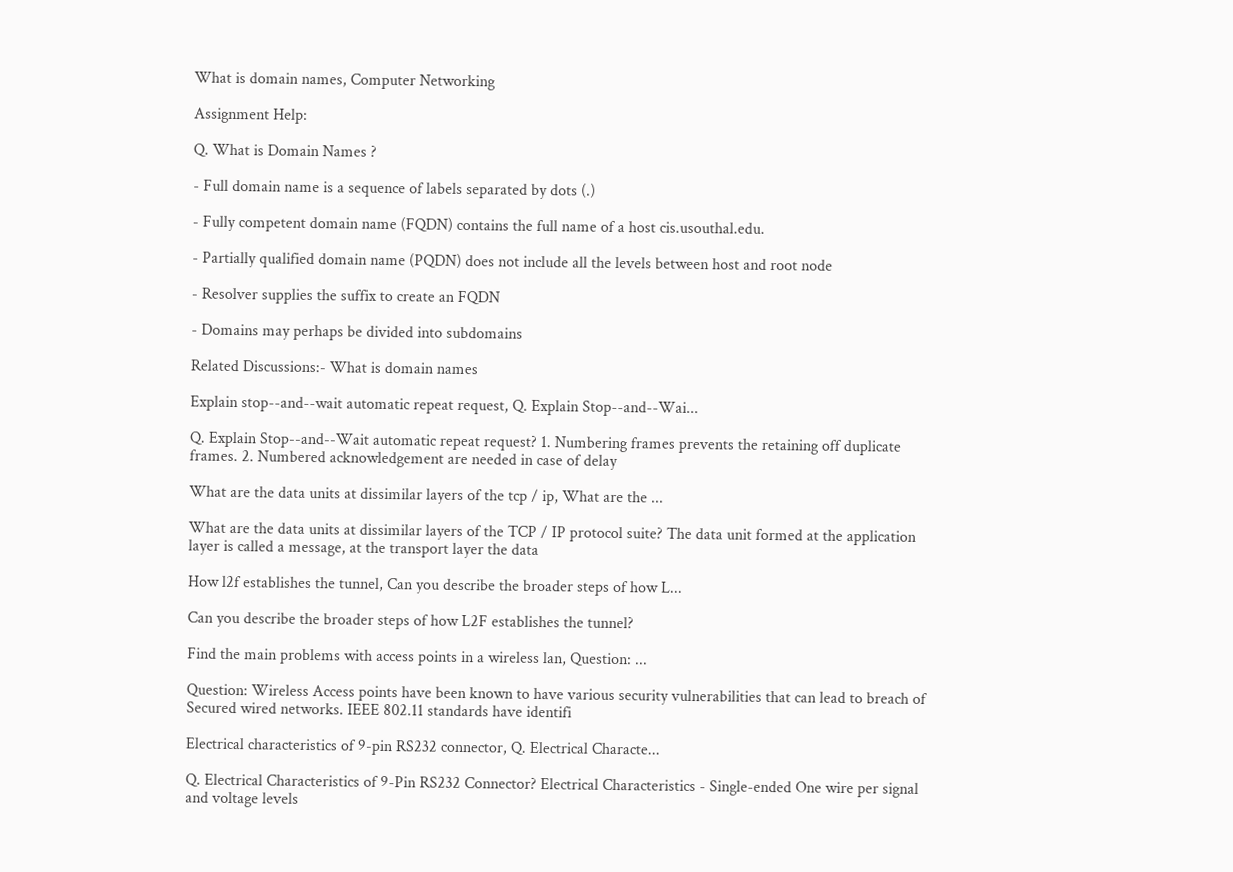What is domain names, Computer Networking

Assignment Help:

Q. What is Domain Names ?

- Full domain name is a sequence of labels separated by dots (.)

- Fully competent domain name (FQDN) contains the full name of a host cis.usouthal.edu.

- Partially qualified domain name (PQDN) does not include all the levels between host and root node

- Resolver supplies the suffix to create an FQDN

- Domains may perhaps be divided into subdomains

Related Discussions:- What is domain names

Explain stop--and--wait automatic repeat request, Q. Explain Stop--and--Wai...

Q. Explain Stop--and--Wait automatic repeat request? 1. Numbering frames prevents the retaining off duplicate frames. 2. Numbered acknowledgement are needed in case of delay

What are the data units at dissimilar layers of the tcp / ip, What are the ...

What are the data units at dissimilar layers of the TCP / IP protocol suite? The data unit formed at the application layer is called a message, at the transport layer the data

How l2f establishes the tunnel, Can you describe the broader steps of how L...

Can you describe the broader steps of how L2F establishes the tunnel?

Find the main problems with access points in a wireless lan, Question: ...

Question: Wireless Access points have been known to have various security vulnerabilities that can lead to breach of Secured wired networks. IEEE 802.11 standards have identifi

Electrical characteristics of 9-pin RS232 connector, Q. Electrical Characte...

Q. Electrical Characteristics of 9-Pin RS232 Connector? Electrical Characteristics - Single-ended One wire per signal and voltage levels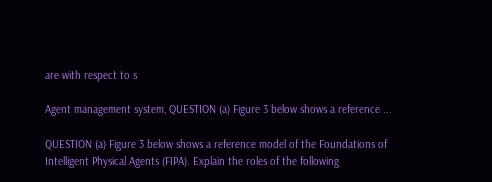are with respect to s

Agent management system, QUESTION (a) Figure 3 below shows a reference ...

QUESTION (a) Figure 3 below shows a reference model of the Foundations of Intelligent Physical Agents (FIPA). Explain the roles of the following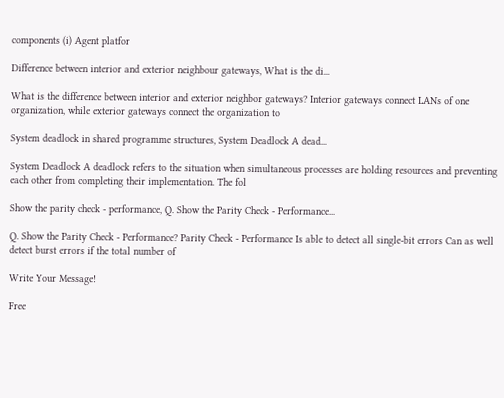components (i) Agent platfor

Difference between interior and exterior neighbour gateways, What is the di...

What is the difference between interior and exterior neighbor gateways? Interior gateways connect LANs of one organization, while exterior gateways connect the organization to

System deadlock in shared programme structures, System Deadlock A dead...

System Deadlock A deadlock refers to the situation when simultaneous processes are holding resources and preventing each other from completing their implementation. The fol

Show the parity check - performance, Q. Show the Parity Check - Performance...

Q. Show the Parity Check - Performance? Parity Check - Performance Is able to detect all single-bit errors Can as well detect burst errors if the total number of

Write Your Message!

Free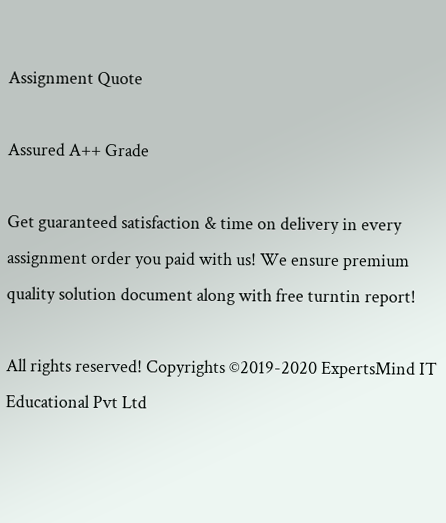Assignment Quote

Assured A++ Grade

Get guaranteed satisfaction & time on delivery in every assignment order you paid with us! We ensure premium quality solution document along with free turntin report!

All rights reserved! Copyrights ©2019-2020 ExpertsMind IT Educational Pvt Ltd